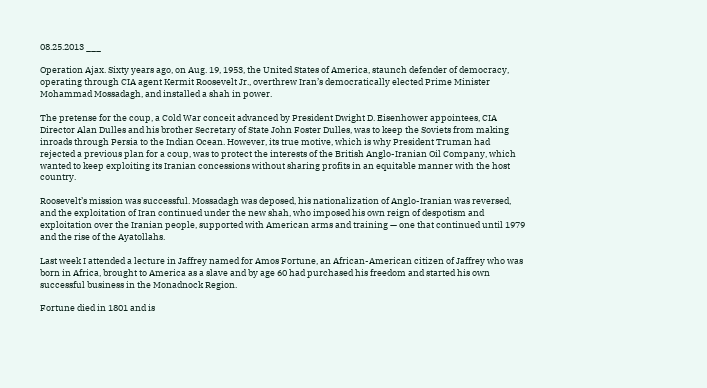08.25.2013 ___

Operation Ajax. Sixty years ago, on Aug. 19, 1953, the United States of America, staunch defender of democracy, operating through CIA agent Kermit Roosevelt Jr., overthrew Iran’s democratically elected Prime Minister Mohammad Mossadagh, and installed a shah in power.

The pretense for the coup, a Cold War conceit advanced by President Dwight D. Eisenhower appointees, CIA Director Alan Dulles and his brother Secretary of State John Foster Dulles, was to keep the Soviets from making inroads through Persia to the Indian Ocean. However, its true motive, which is why President Truman had rejected a previous plan for a coup, was to protect the interests of the British Anglo-Iranian Oil Company, which wanted to keep exploiting its Iranian concessions without sharing profits in an equitable manner with the host country.

Roosevelt’s mission was successful. Mossadagh was deposed, his nationalization of Anglo-Iranian was reversed, and the exploitation of Iran continued under the new shah, who imposed his own reign of despotism and exploitation over the Iranian people, supported with American arms and training — one that continued until 1979 and the rise of the Ayatollahs.

Last week I attended a lecture in Jaffrey named for Amos Fortune, an African-American citizen of Jaffrey who was born in Africa, brought to America as a slave and by age 60 had purchased his freedom and started his own successful business in the Monadnock Region.

Fortune died in 1801 and is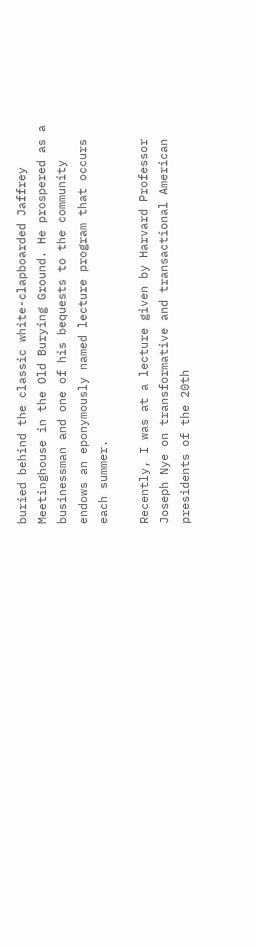buried behind the classic white-clapboarded Jaffrey Meetinghouse in the Old Burying Ground. He prospered as a businessman and one of his bequests to the community endows an eponymously named lecture program that occurs each summer.

Recently, I was at a lecture given by Harvard Professor Joseph Nye on transformative and transactional American presidents of the 20th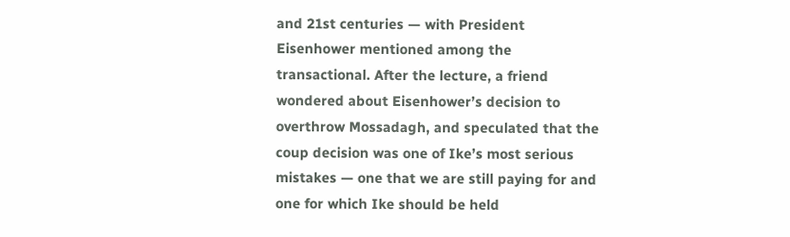and 21st centuries — with President Eisenhower mentioned among the transactional. After the lecture, a friend wondered about Eisenhower’s decision to overthrow Mossadagh, and speculated that the coup decision was one of Ike’s most serious mistakes — one that we are still paying for and one for which Ike should be held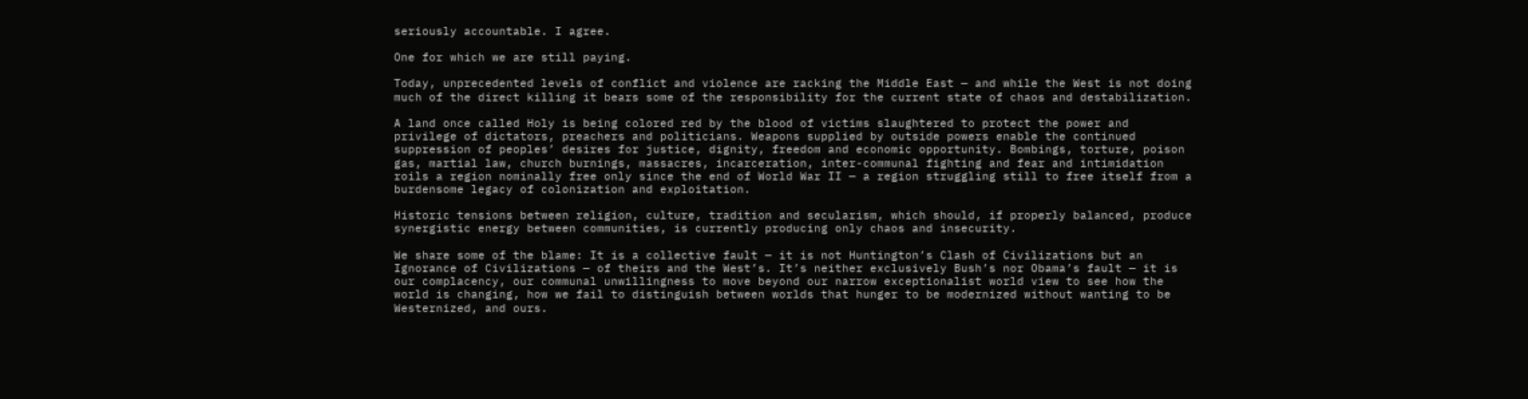seriously accountable. I agree.

One for which we are still paying.

Today, unprecedented levels of conflict and violence are racking the Middle East — and while the West is not doing much of the direct killing it bears some of the responsibility for the current state of chaos and destabilization.

A land once called Holy is being colored red by the blood of victims slaughtered to protect the power and privilege of dictators, preachers and politicians. Weapons supplied by outside powers enable the continued suppression of peoples’ desires for justice, dignity, freedom and economic opportunity. Bombings, torture, poison gas, martial law, church burnings, massacres, incarceration, inter-communal fighting and fear and intimidation roils a region nominally free only since the end of World War II — a region struggling still to free itself from a burdensome legacy of colonization and exploitation.

Historic tensions between religion, culture, tradition and secularism, which should, if properly balanced, produce synergistic energy between communities, is currently producing only chaos and insecurity.

We share some of the blame: It is a collective fault — it is not Huntington’s Clash of Civilizations but an Ignorance of Civilizations — of theirs and the West’s. It’s neither exclusively Bush’s nor Obama’s fault — it is our complacency, our communal unwillingness to move beyond our narrow exceptionalist world view to see how the world is changing, how we fail to distinguish between worlds that hunger to be modernized without wanting to be Westernized, and ours.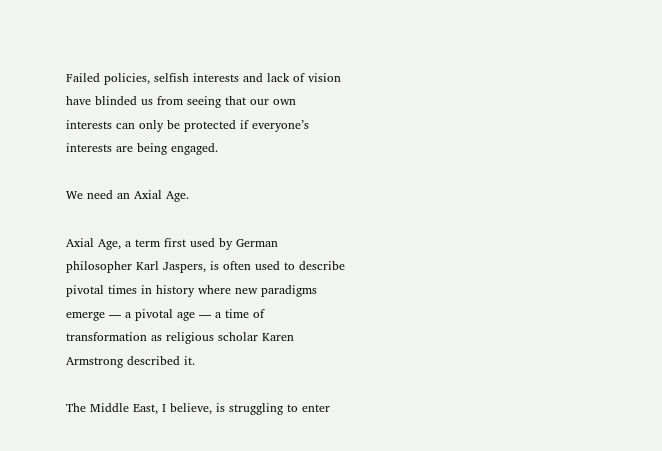Failed policies, selfish interests and lack of vision have blinded us from seeing that our own interests can only be protected if everyone’s interests are being engaged.

We need an Axial Age.

Axial Age, a term first used by German philosopher Karl Jaspers, is often used to describe pivotal times in history where new paradigms emerge — a pivotal age — a time of transformation as religious scholar Karen Armstrong described it.

The Middle East, I believe, is struggling to enter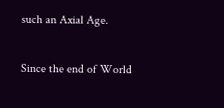such an Axial Age.

Since the end of World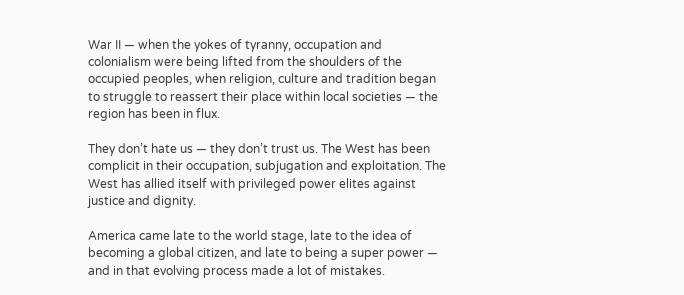War II — when the yokes of tyranny, occupation and colonialism were being lifted from the shoulders of the occupied peoples, when religion, culture and tradition began to struggle to reassert their place within local societies — the region has been in flux.

They don’t hate us — they don’t trust us. The West has been complicit in their occupation, subjugation and exploitation. The West has allied itself with privileged power elites against justice and dignity.

America came late to the world stage, late to the idea of becoming a global citizen, and late to being a super power — and in that evolving process made a lot of mistakes.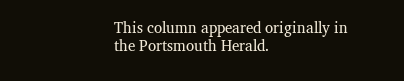This column appeared originally in the Portsmouth Herald.